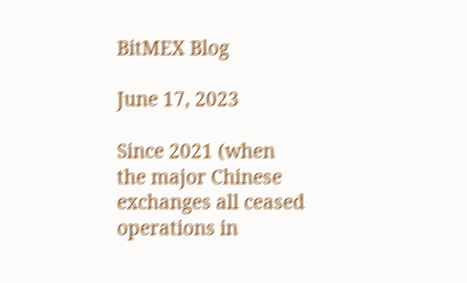BitMEX Blog

June 17, 2023

Since 2021 (when the major Chinese exchanges all ceased operations in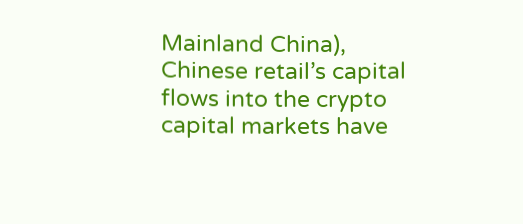Mainland China), Chinese retail’s capital flows into the crypto capital markets have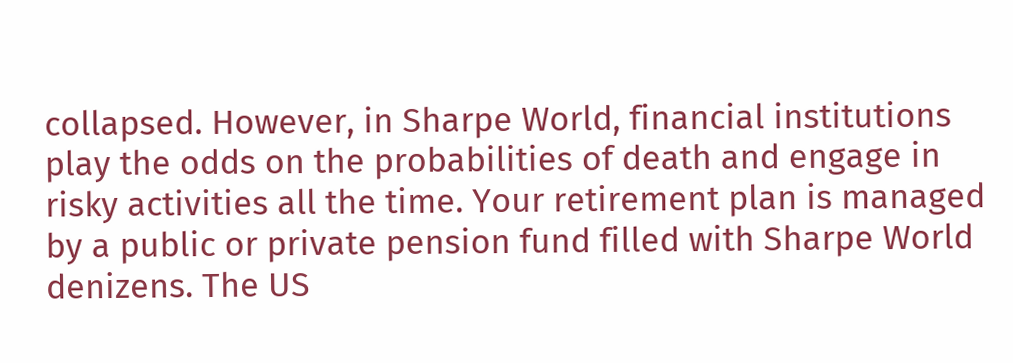collapsed. However, in Sharpe World, financial institutions play the odds on the probabilities of death and engage in risky activities all the time. Your retirement plan is managed by a public or private pension fund filled with Sharpe World denizens. The US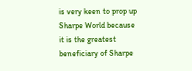is very keen to prop up Sharpe World because it is the greatest beneficiary of Sharpe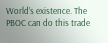World’s existence. The PBOC can do this trade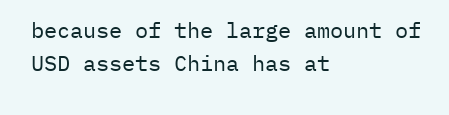because of the large amount of USD assets China has at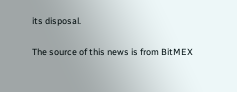its disposal.

The source of this news is from BitMEX